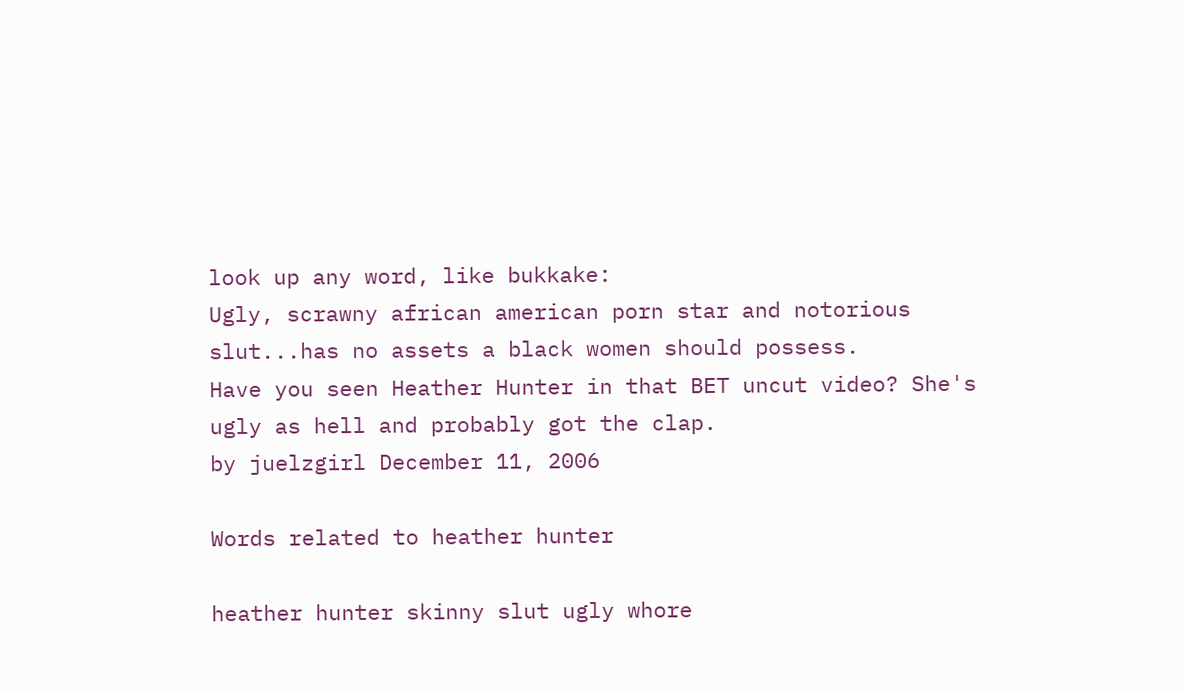look up any word, like bukkake:
Ugly, scrawny african american porn star and notorious slut...has no assets a black women should possess.
Have you seen Heather Hunter in that BET uncut video? She's ugly as hell and probably got the clap.
by juelzgirl December 11, 2006

Words related to heather hunter

heather hunter skinny slut ugly whore